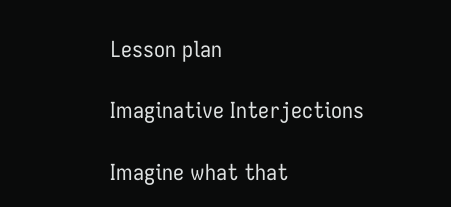Lesson plan

Imaginative Interjections

Imagine what that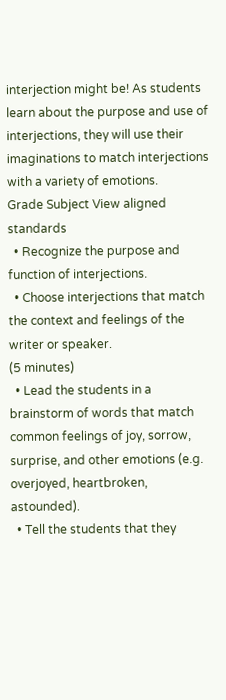interjection might be! As students learn about the purpose and use of interjections, they will use their imaginations to match interjections with a variety of emotions.
Grade Subject View aligned standards
  • Recognize the purpose and function of interjections.
  • Choose interjections that match the context and feelings of the writer or speaker.
(5 minutes)
  • Lead the students in a brainstorm of words that match common feelings of joy, sorrow, surprise, and other emotions (e.g. overjoyed, heartbroken, astounded).
  • Tell the students that they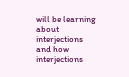will be learning about interjections and how interjections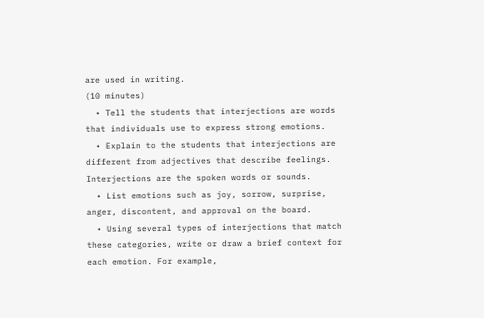are used in writing.
(10 minutes)
  • Tell the students that interjections are words that individuals use to express strong emotions.
  • Explain to the students that interjections are different from adjectives that describe feelings. Interjections are the spoken words or sounds.
  • List emotions such as joy, sorrow, surprise, anger, discontent, and approval on the board.
  • Using several types of interjections that match these categories, write or draw a brief context for each emotion. For example,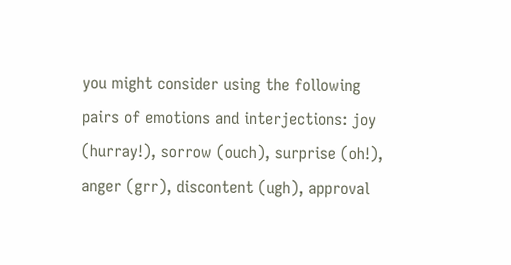you might consider using the following pairs of emotions and interjections: joy (hurray!), sorrow (ouch), surprise (oh!), anger (grr), discontent (ugh), approval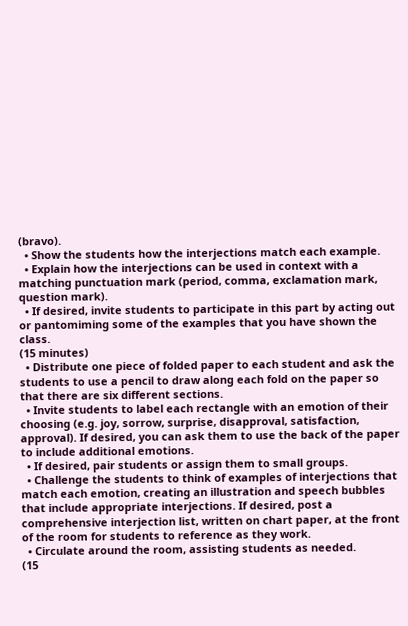(bravo).
  • Show the students how the interjections match each example.
  • Explain how the interjections can be used in context with a matching punctuation mark (period, comma, exclamation mark, question mark).
  • If desired, invite students to participate in this part by acting out or pantomiming some of the examples that you have shown the class.
(15 minutes)
  • Distribute one piece of folded paper to each student and ask the students to use a pencil to draw along each fold on the paper so that there are six different sections.
  • Invite students to label each rectangle with an emotion of their choosing (e.g. joy, sorrow, surprise, disapproval, satisfaction, approval). If desired, you can ask them to use the back of the paper to include additional emotions.
  • If desired, pair students or assign them to small groups.
  • Challenge the students to think of examples of interjections that match each emotion, creating an illustration and speech bubbles that include appropriate interjections. If desired, post a comprehensive interjection list, written on chart paper, at the front of the room for students to reference as they work.
  • Circulate around the room, assisting students as needed.
(15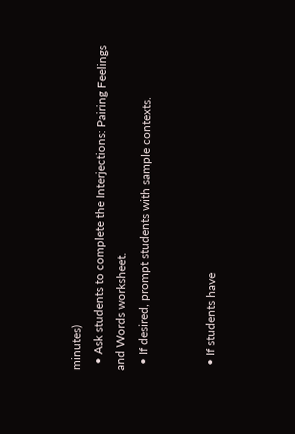minutes)
  • Ask students to complete the Interjections: Pairing Feelings and Words worksheet.
  • If desired, prompt students with sample contexts.


  • If students have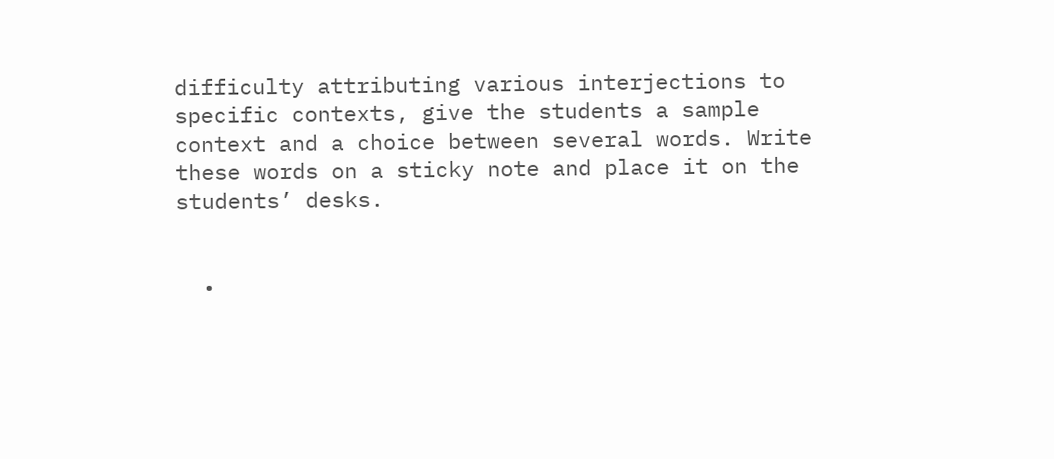difficulty attributing various interjections to specific contexts, give the students a sample context and a choice between several words. Write these words on a sticky note and place it on the students’ desks.


  •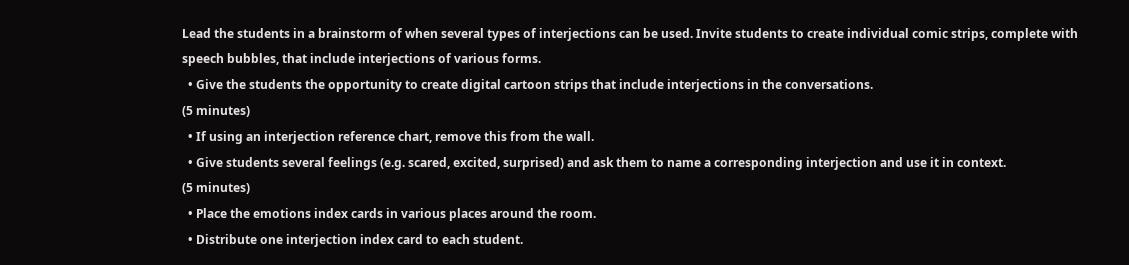Lead the students in a brainstorm of when several types of interjections can be used. Invite students to create individual comic strips, complete with speech bubbles, that include interjections of various forms.
  • Give the students the opportunity to create digital cartoon strips that include interjections in the conversations.
(5 minutes)
  • If using an interjection reference chart, remove this from the wall.
  • Give students several feelings (e.g. scared, excited, surprised) and ask them to name a corresponding interjection and use it in context.
(5 minutes)
  • Place the emotions index cards in various places around the room.
  • Distribute one interjection index card to each student.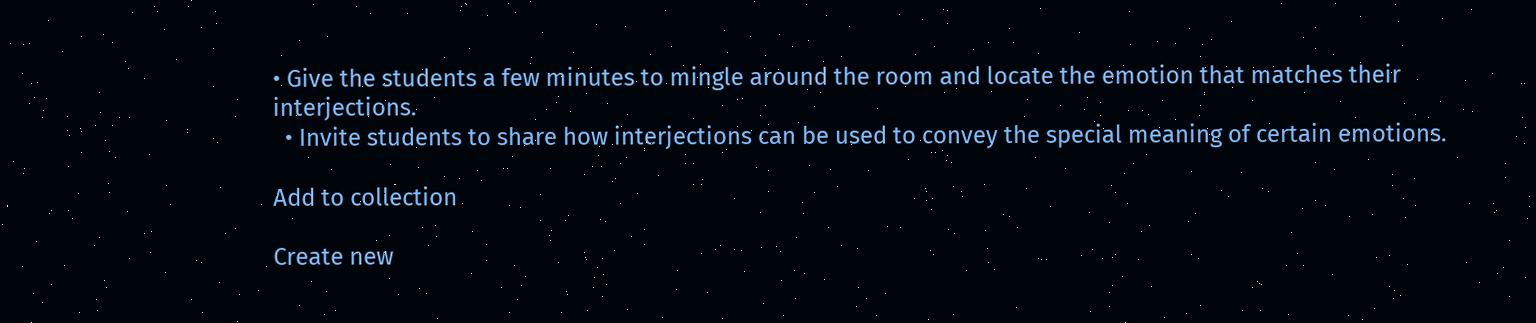• Give the students a few minutes to mingle around the room and locate the emotion that matches their interjections.
  • Invite students to share how interjections can be used to convey the special meaning of certain emotions.

Add to collection

Create new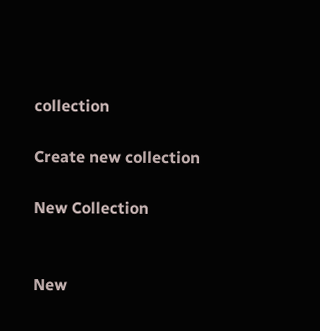collection

Create new collection

New Collection


New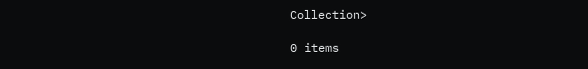Collection>

0 items